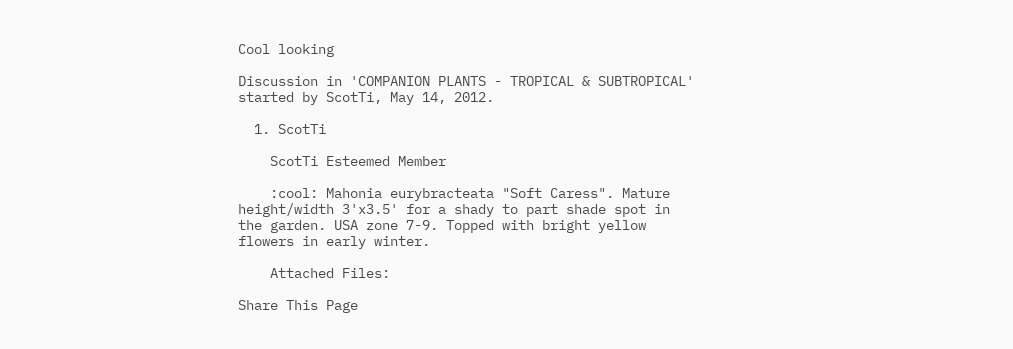Cool looking

Discussion in 'COMPANION PLANTS - TROPICAL & SUBTROPICAL' started by ScotTi, May 14, 2012.

  1. ScotTi

    ScotTi Esteemed Member

    :cool: Mahonia eurybracteata "Soft Caress". Mature height/width 3'x3.5' for a shady to part shade spot in the garden. USA zone 7-9. Topped with bright yellow flowers in early winter.

    Attached Files:

Share This Page